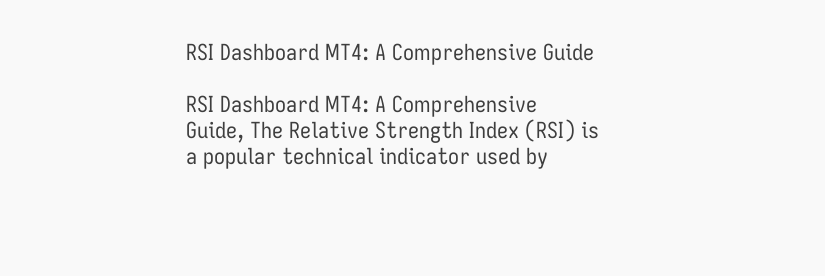RSI Dashboard MT4: A Comprehensive Guide

RSI Dashboard MT4: A Comprehensive Guide, The Relative Strength Index (RSI) is a popular technical indicator used by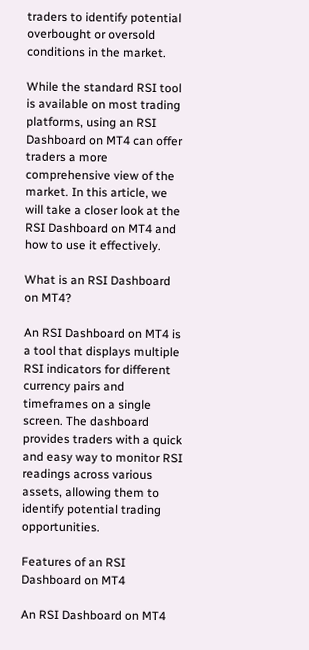traders to identify potential overbought or oversold conditions in the market.

While the standard RSI tool is available on most trading platforms, using an RSI Dashboard on MT4 can offer traders a more comprehensive view of the market. In this article, we will take a closer look at the RSI Dashboard on MT4 and how to use it effectively.

What is an RSI Dashboard on MT4?

An RSI Dashboard on MT4 is a tool that displays multiple RSI indicators for different currency pairs and timeframes on a single screen. The dashboard provides traders with a quick and easy way to monitor RSI readings across various assets, allowing them to identify potential trading opportunities.

Features of an RSI Dashboard on MT4

An RSI Dashboard on MT4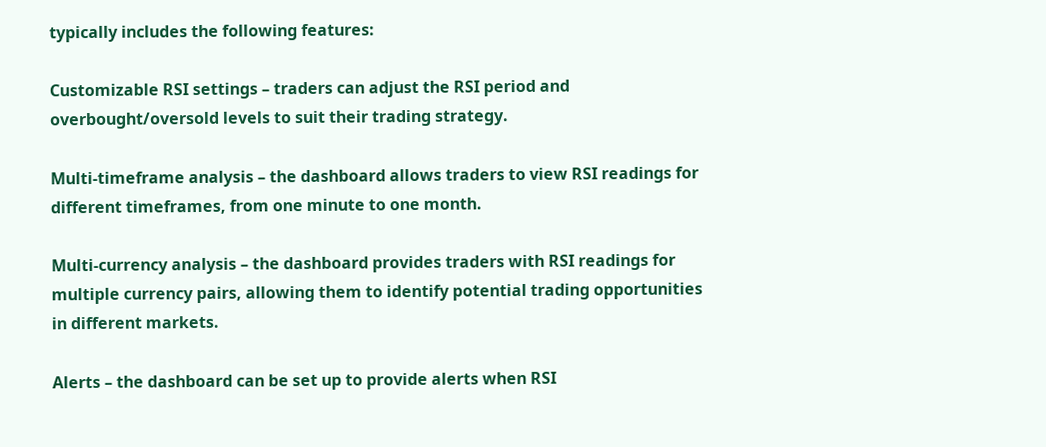typically includes the following features:

Customizable RSI settings – traders can adjust the RSI period and overbought/oversold levels to suit their trading strategy.

Multi-timeframe analysis – the dashboard allows traders to view RSI readings for different timeframes, from one minute to one month.

Multi-currency analysis – the dashboard provides traders with RSI readings for multiple currency pairs, allowing them to identify potential trading opportunities in different markets.

Alerts – the dashboard can be set up to provide alerts when RSI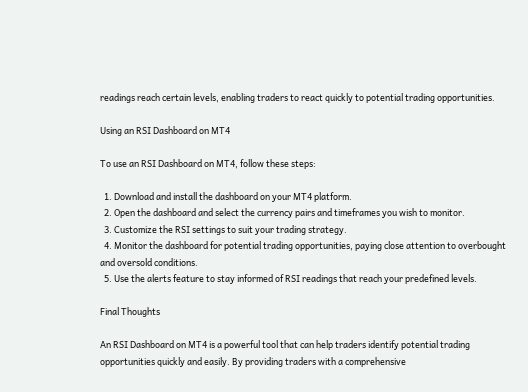readings reach certain levels, enabling traders to react quickly to potential trading opportunities.

Using an RSI Dashboard on MT4

To use an RSI Dashboard on MT4, follow these steps:

  1. Download and install the dashboard on your MT4 platform.
  2. Open the dashboard and select the currency pairs and timeframes you wish to monitor.
  3. Customize the RSI settings to suit your trading strategy.
  4. Monitor the dashboard for potential trading opportunities, paying close attention to overbought and oversold conditions.
  5. Use the alerts feature to stay informed of RSI readings that reach your predefined levels.

Final Thoughts

An RSI Dashboard on MT4 is a powerful tool that can help traders identify potential trading opportunities quickly and easily. By providing traders with a comprehensive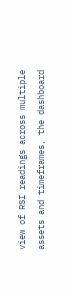view of RSI readings across multiple assets and timeframes, the dashboard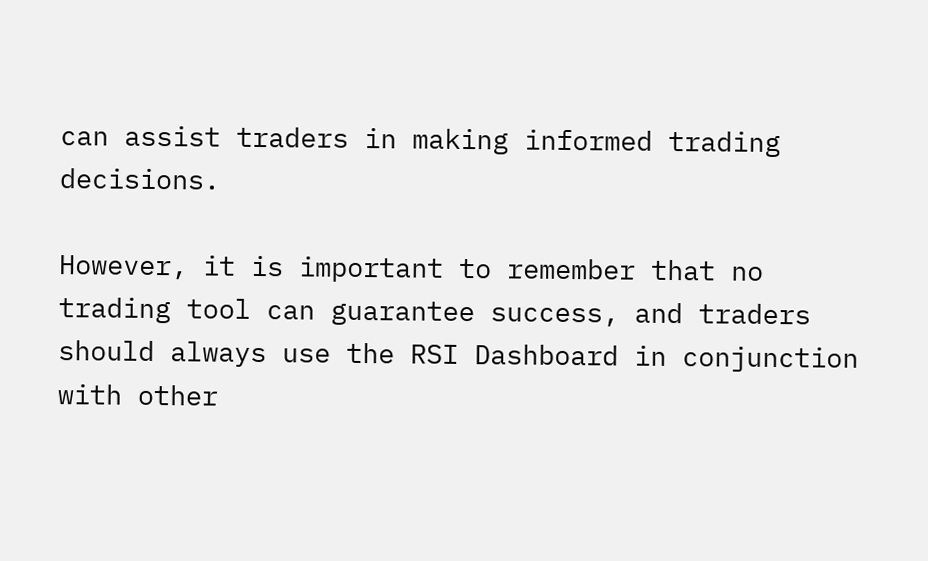can assist traders in making informed trading decisions.

However, it is important to remember that no trading tool can guarantee success, and traders should always use the RSI Dashboard in conjunction with other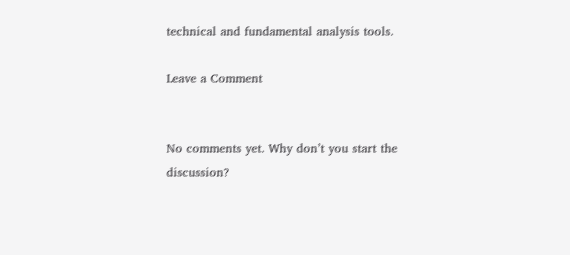technical and fundamental analysis tools.

Leave a Comment


No comments yet. Why don’t you start the discussion?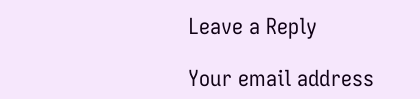Leave a Reply

Your email address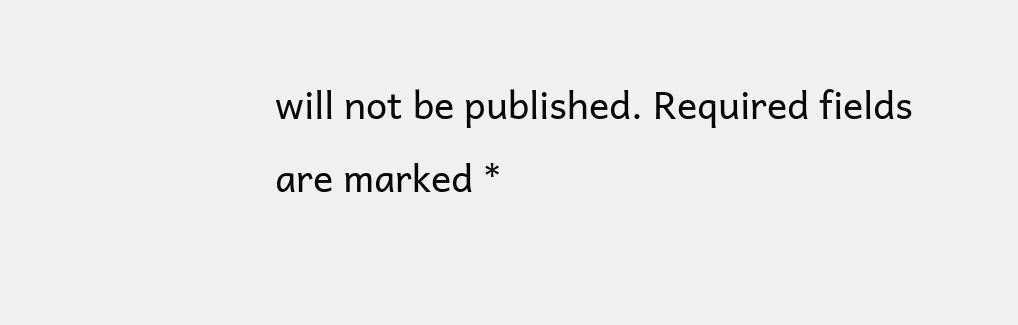will not be published. Required fields are marked *